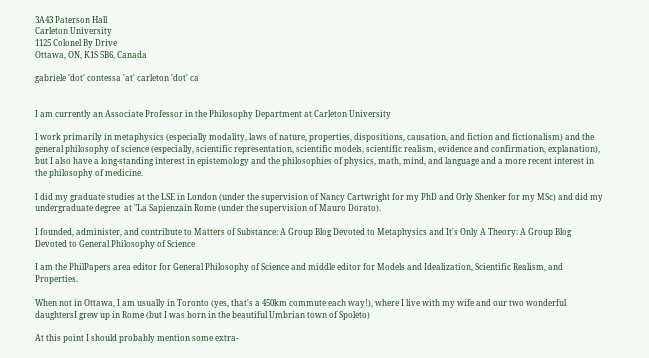3A43 Paterson Hall
Carleton University
1125 Colonel By Drive
Ottawa, ON, K1S 5B6, Canada

gabriele 'dot' contessa 'at' carleton 'dot' ca


I am currently an Associate Professor in the Philosophy Department at Carleton University

I work primarily in metaphysics (especially modality, laws of nature, properties, dispositions, causation, and fiction and fictionalism) and the general philosophy of science (especially, scientific representation, scientific models, scientific realism, evidence and confirmation, explanation), but I also have a long-standing interest in epistemology and the philosophies of physics, math, mind, and language and a more recent interest in the philosophy of medicine.

I did my graduate studies at the LSE in London (under the supervision of Nancy Cartwright for my PhD and Orly Shenker for my MSc) and did my undergraduate degree  at "La Sapienzain Rome (under the supervision of Mauro Dorato).

I founded, administer, and contribute to Matters of Substance: A Group Blog Devoted to Metaphysics and It's Only A Theory: A Group Blog Devoted to General Philosophy of Science

I am the PhilPapers area editor for General Philosophy of Science and middle editor for Models and Idealization, Scientific Realism, and Properties.

When not in Ottawa, I am usually in Toronto (yes, that's a 450km commute each way!), where I live with my wife and our two wonderful daughtersI grew up in Rome (but I was born in the beautiful Umbrian town of Spoleto)

At this point I should probably mention some extra-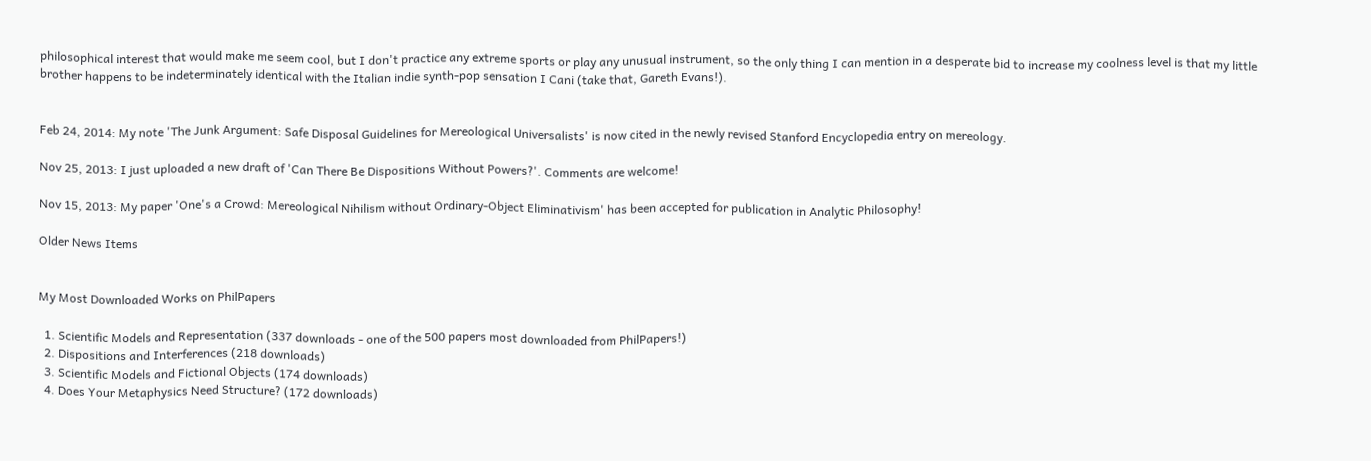philosophical interest that would make me seem cool, but I don't practice any extreme sports or play any unusual instrument, so the only thing I can mention in a desperate bid to increase my coolness level is that my little brother happens to be indeterminately identical with the Italian indie synth-pop sensation I Cani (take that, Gareth Evans!).


Feb 24, 2014: My note 'The Junk Argument: Safe Disposal Guidelines for Mereological Universalists' is now cited in the newly revised Stanford Encyclopedia entry on mereology.

Nov 25, 2013: I just uploaded a new draft of 'Can There Be Dispositions Without Powers?'. Comments are welcome!

Nov 15, 2013: My paper 'One's a Crowd: Mereological Nihilism without Ordinary-Object Eliminativism' has been accepted for publication in Analytic Philosophy!

Older News Items


My Most Downloaded Works on PhilPapers

  1. Scientific Models and Representation (337 downloads - one of the 500 papers most downloaded from PhilPapers!)
  2. Dispositions and Interferences (218 downloads)
  3. Scientific Models and Fictional Objects (174 downloads)
  4. Does Your Metaphysics Need Structure? (172 downloads)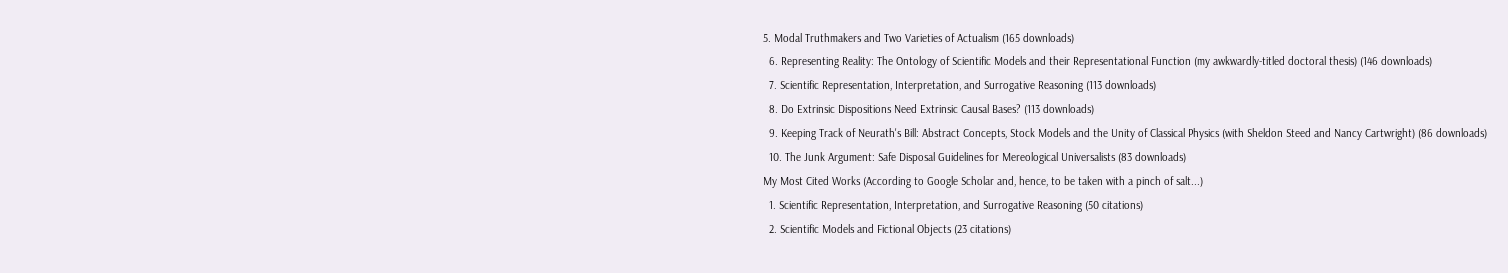5. Modal Truthmakers and Two Varieties of Actualism (165 downloads)
  6. Representing Reality: The Ontology of Scientific Models and their Representational Function (my awkwardly-titled doctoral thesis) (146 downloads)
  7. Scientific Representation, Interpretation, and Surrogative Reasoning (113 downloads)
  8. Do Extrinsic Dispositions Need Extrinsic Causal Bases? (113 downloads)
  9. Keeping Track of Neurath's Bill: Abstract Concepts, Stock Models and the Unity of Classical Physics (with Sheldon Steed and Nancy Cartwright) (86 downloads)
  10. The Junk Argument: Safe Disposal Guidelines for Mereological Universalists (83 downloads)
My Most Cited Works (According to Google Scholar and, hence, to be taken with a pinch of salt...)
  1. Scientific Representation, Interpretation, and Surrogative Reasoning (50 citations)
  2. Scientific Models and Fictional Objects (23 citations)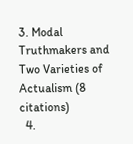3. Modal Truthmakers and Two Varieties of Actualism (8 citations)
  4.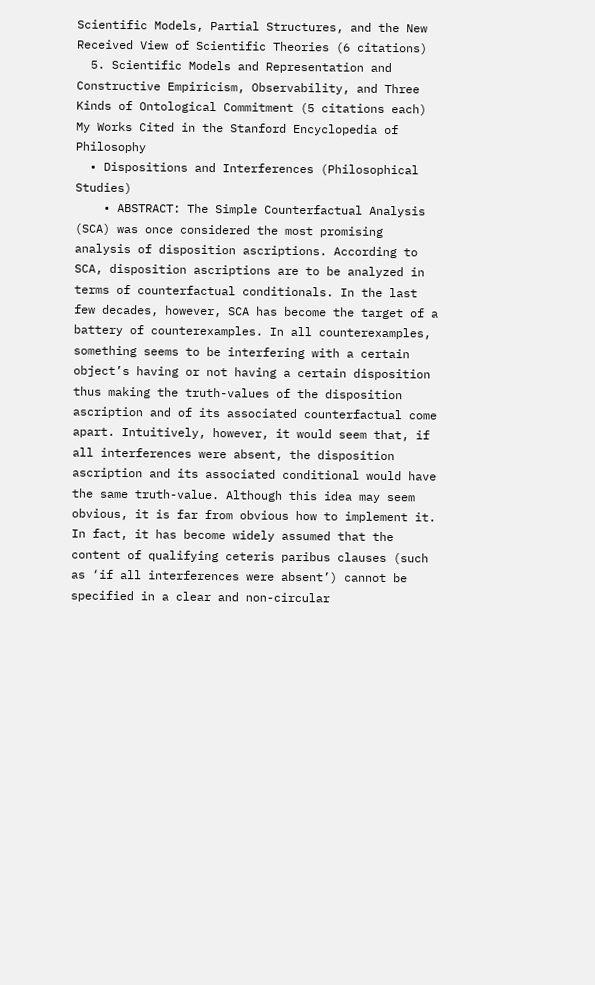Scientific Models, Partial Structures, and the New Received View of Scientific Theories (6 citations)
  5. Scientific Models and Representation and Constructive Empiricism, Observability, and Three Kinds of Ontological Commitment (5 citations each)
My Works Cited in the Stanford Encyclopedia of Philosophy
  • Dispositions and Interferences (Philosophical Studies)
    • ABSTRACT: The Simple Counterfactual Analysis (SCA) was once considered the most promising analysis of disposition ascriptions. According to SCA, disposition ascriptions are to be analyzed in terms of counterfactual conditionals. In the last few decades, however, SCA has become the target of a battery of counterexamples. In all counterexamples, something seems to be interfering with a certain object’s having or not having a certain disposition thus making the truth-values of the disposition ascription and of its associated counterfactual come apart. Intuitively, however, it would seem that, if all interferences were absent, the disposition ascription and its associated conditional would have the same truth-value. Although this idea may seem obvious, it is far from obvious how to implement it. In fact, it has become widely assumed that the content of qualifying ceteris paribus clauses (such as ‘if all interferences were absent’) cannot be specified in a clear and non-circular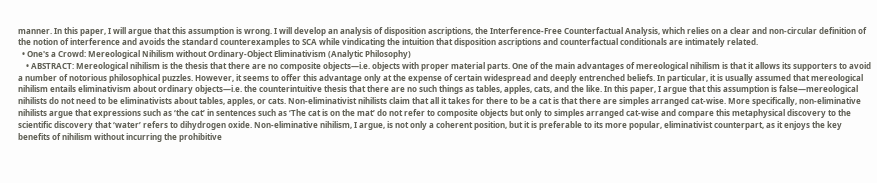manner. In this paper, I will argue that this assumption is wrong. I will develop an analysis of disposition ascriptions, the Interference-Free Counterfactual Analysis, which relies on a clear and non-circular definition of the notion of interference and avoids the standard counterexamples to SCA while vindicating the intuition that disposition ascriptions and counterfactual conditionals are intimately related.
  • One's a Crowd: Mereological Nihilism without Ordinary-Object Eliminativism (Analytic Philosophy)
    • ABSTRACT: Mereological nihilism is the thesis that there are no composite objects—i.e. objects with proper material parts. One of the main advantages of mereological nihilism is that it allows its supporters to avoid a number of notorious philosophical puzzles. However, it seems to offer this advantage only at the expense of certain widespread and deeply entrenched beliefs. In particular, it is usually assumed that mereological nihilism entails eliminativism about ordinary objects—i.e. the counterintuitive thesis that there are no such things as tables, apples, cats, and the like. In this paper, I argue that this assumption is false—mereological nihilists do not need to be eliminativists about tables, apples, or cats. Non-eliminativist nihilists claim that all it takes for there to be a cat is that there are simples arranged cat-wise. More specifically, non-eliminative nihilists argue that expressions such as ‘the cat’ in sentences such as ‘The cat is on the mat’ do not refer to composite objects but only to simples arranged cat-wise and compare this metaphysical discovery to the scientific discovery that ‘water’ refers to dihydrogen oxide. Non-eliminative nihilism, I argue, is not only a coherent position, but it is preferable to its more popular, eliminativist counterpart, as it enjoys the key benefits of nihilism without incurring the prohibitive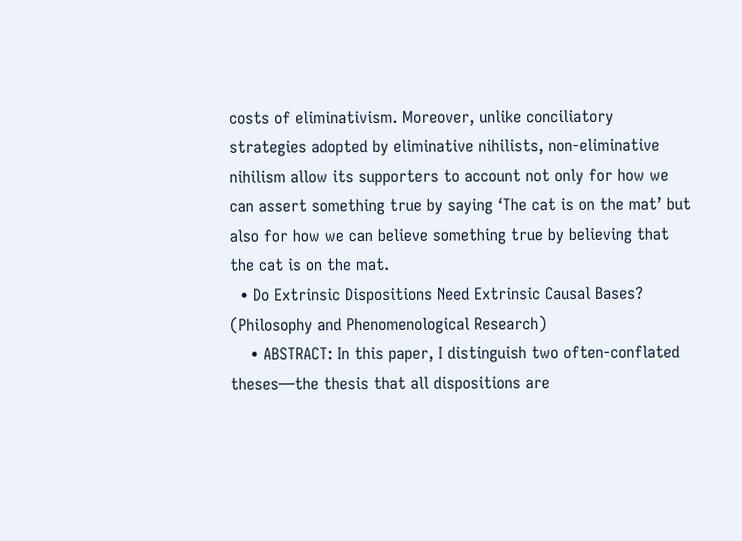costs of eliminativism. Moreover, unlike conciliatory strategies adopted by eliminative nihilists, non-eliminative nihilism allow its supporters to account not only for how we can assert something true by saying ‘The cat is on the mat’ but also for how we can believe something true by believing that the cat is on the mat.
  • Do Extrinsic Dispositions Need Extrinsic Causal Bases? (Philosophy and Phenomenological Research)
    • ABSTRACT: In this paper, I distinguish two often-conflated theses—the thesis that all dispositions are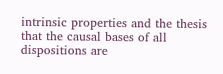intrinsic properties and the thesis that the causal bases of all dispositions are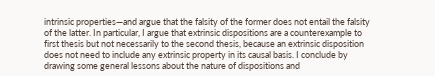intrinsic properties—and argue that the falsity of the former does not entail the falsity of the latter. In particular, I argue that extrinsic dispositions are a counterexample to first thesis but not necessarily to the second thesis, because an extrinsic disposition does not need to include any extrinsic property in its causal basis. I conclude by drawing some general lessons about the nature of dispositions and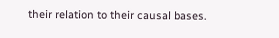their relation to their causal bases.